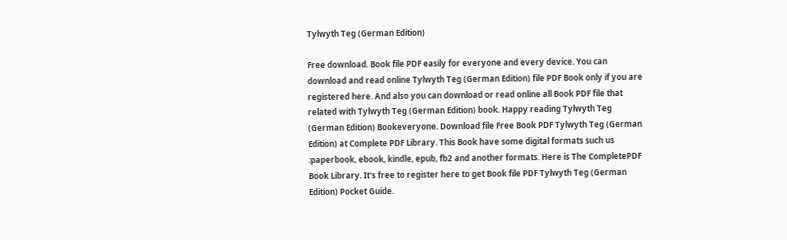Tylwyth Teg (German Edition)

Free download. Book file PDF easily for everyone and every device. You can download and read online Tylwyth Teg (German Edition) file PDF Book only if you are registered here. And also you can download or read online all Book PDF file that related with Tylwyth Teg (German Edition) book. Happy reading Tylwyth Teg (German Edition) Bookeveryone. Download file Free Book PDF Tylwyth Teg (German Edition) at Complete PDF Library. This Book have some digital formats such us :paperbook, ebook, kindle, epub, fb2 and another formats. Here is The CompletePDF Book Library. It's free to register here to get Book file PDF Tylwyth Teg (German Edition) Pocket Guide.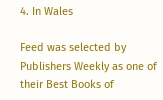4. In Wales

Feed was selected by Publishers Weekly as one of their Best Books of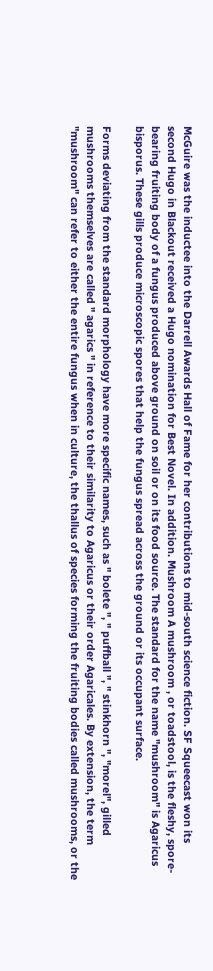McGuire was the inductee into the Darrell Awards Hall of Fame for her contributions to mid-south science fiction. SF Squeecast won its second Hugo in Blackout received a Hugo nomination for Best Novel. In addition. Mushroom A mushroom , or toadstool, is the fleshy, spore-bearing fruiting body of a fungus produced above ground on soil or on its food source. The standard for the name "mushroom" is Agaricus bisporus. These gills produce microscopic spores that help the fungus spread across the ground or its occupant surface.

Forms deviating from the standard morphology have more specific names, such as " bolete ", " puffball ", " stinkhorn ", "morel", gilled mushrooms themselves are called " agarics " in reference to their similarity to Agaricus or their order Agaricales. By extension, the term "mushroom" can refer to either the entire fungus when in culture, the thallus of species forming the fruiting bodies called mushrooms, or the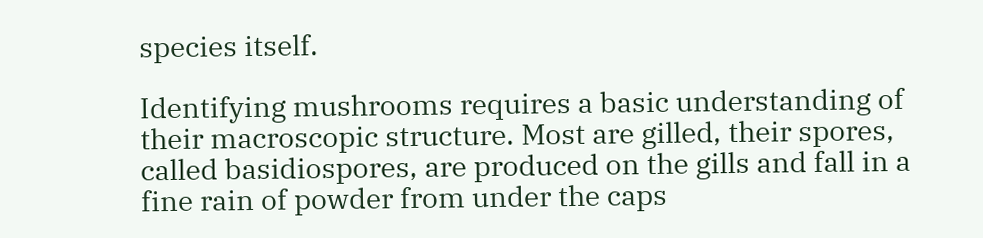species itself.

Identifying mushrooms requires a basic understanding of their macroscopic structure. Most are gilled, their spores, called basidiospores, are produced on the gills and fall in a fine rain of powder from under the caps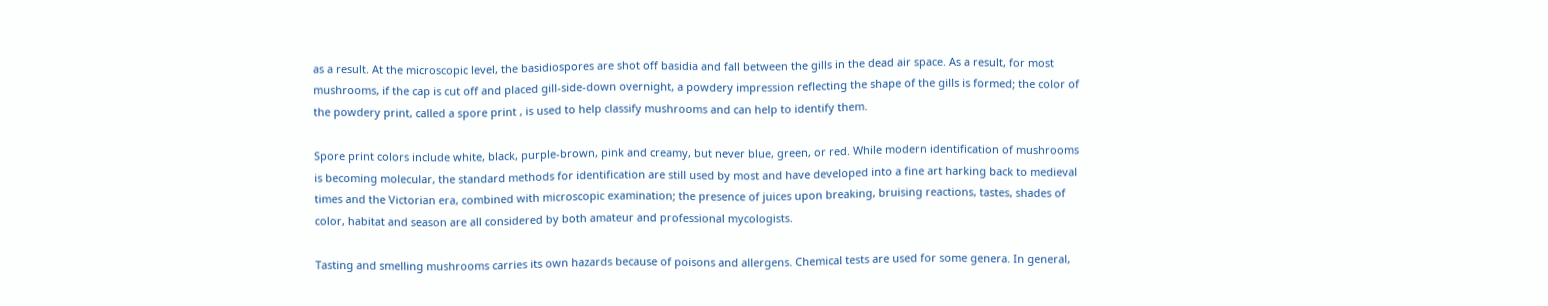as a result. At the microscopic level, the basidiospores are shot off basidia and fall between the gills in the dead air space. As a result, for most mushrooms, if the cap is cut off and placed gill-side-down overnight, a powdery impression reflecting the shape of the gills is formed; the color of the powdery print, called a spore print , is used to help classify mushrooms and can help to identify them.

Spore print colors include white, black, purple-brown, pink and creamy, but never blue, green, or red. While modern identification of mushrooms is becoming molecular, the standard methods for identification are still used by most and have developed into a fine art harking back to medieval times and the Victorian era, combined with microscopic examination; the presence of juices upon breaking, bruising reactions, tastes, shades of color, habitat and season are all considered by both amateur and professional mycologists.

Tasting and smelling mushrooms carries its own hazards because of poisons and allergens. Chemical tests are used for some genera. In general,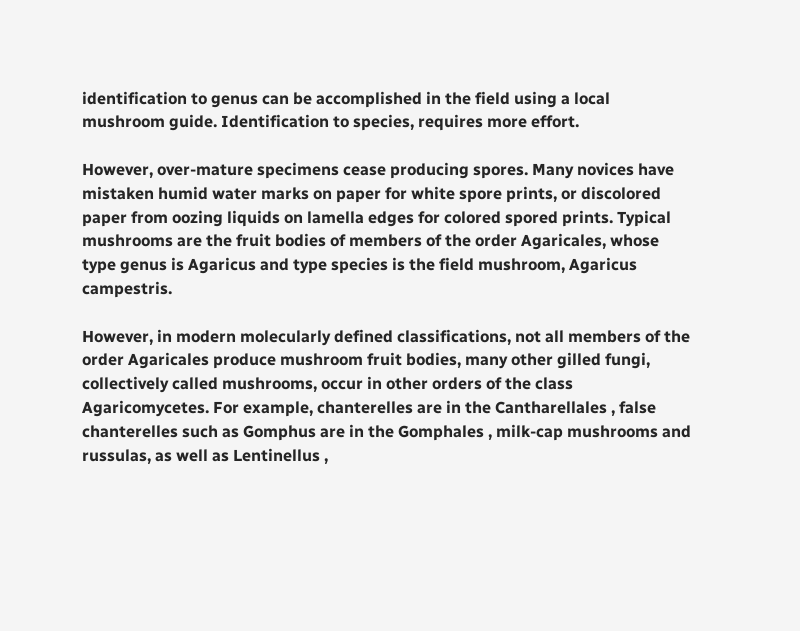identification to genus can be accomplished in the field using a local mushroom guide. Identification to species, requires more effort.

However, over-mature specimens cease producing spores. Many novices have mistaken humid water marks on paper for white spore prints, or discolored paper from oozing liquids on lamella edges for colored spored prints. Typical mushrooms are the fruit bodies of members of the order Agaricales, whose type genus is Agaricus and type species is the field mushroom, Agaricus campestris.

However, in modern molecularly defined classifications, not all members of the order Agaricales produce mushroom fruit bodies, many other gilled fungi, collectively called mushrooms, occur in other orders of the class Agaricomycetes. For example, chanterelles are in the Cantharellales , false chanterelles such as Gomphus are in the Gomphales , milk-cap mushrooms and russulas, as well as Lentinellus ,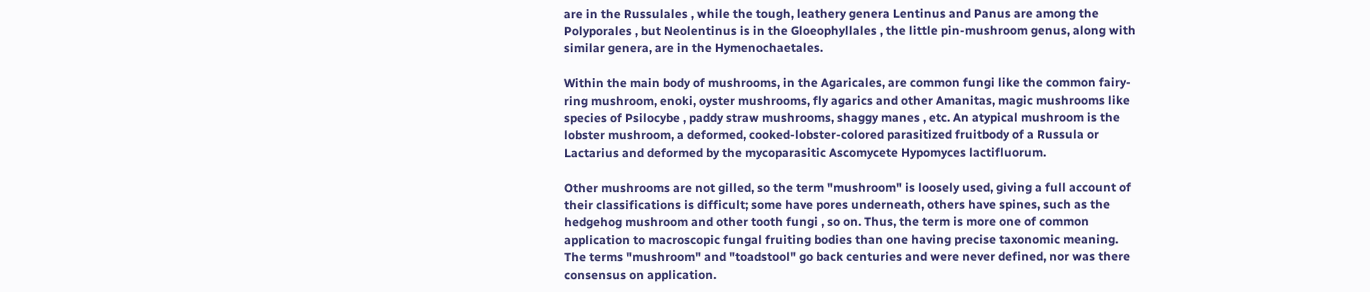are in the Russulales , while the tough, leathery genera Lentinus and Panus are among the Polyporales , but Neolentinus is in the Gloeophyllales , the little pin-mushroom genus, along with similar genera, are in the Hymenochaetales.

Within the main body of mushrooms, in the Agaricales, are common fungi like the common fairy-ring mushroom, enoki, oyster mushrooms, fly agarics and other Amanitas, magic mushrooms like species of Psilocybe , paddy straw mushrooms, shaggy manes , etc. An atypical mushroom is the lobster mushroom, a deformed, cooked-lobster-colored parasitized fruitbody of a Russula or Lactarius and deformed by the mycoparasitic Ascomycete Hypomyces lactifluorum.

Other mushrooms are not gilled, so the term "mushroom" is loosely used, giving a full account of their classifications is difficult; some have pores underneath, others have spines, such as the hedgehog mushroom and other tooth fungi , so on. Thus, the term is more one of common application to macroscopic fungal fruiting bodies than one having precise taxonomic meaning. The terms "mushroom" and "toadstool" go back centuries and were never defined, nor was there consensus on application.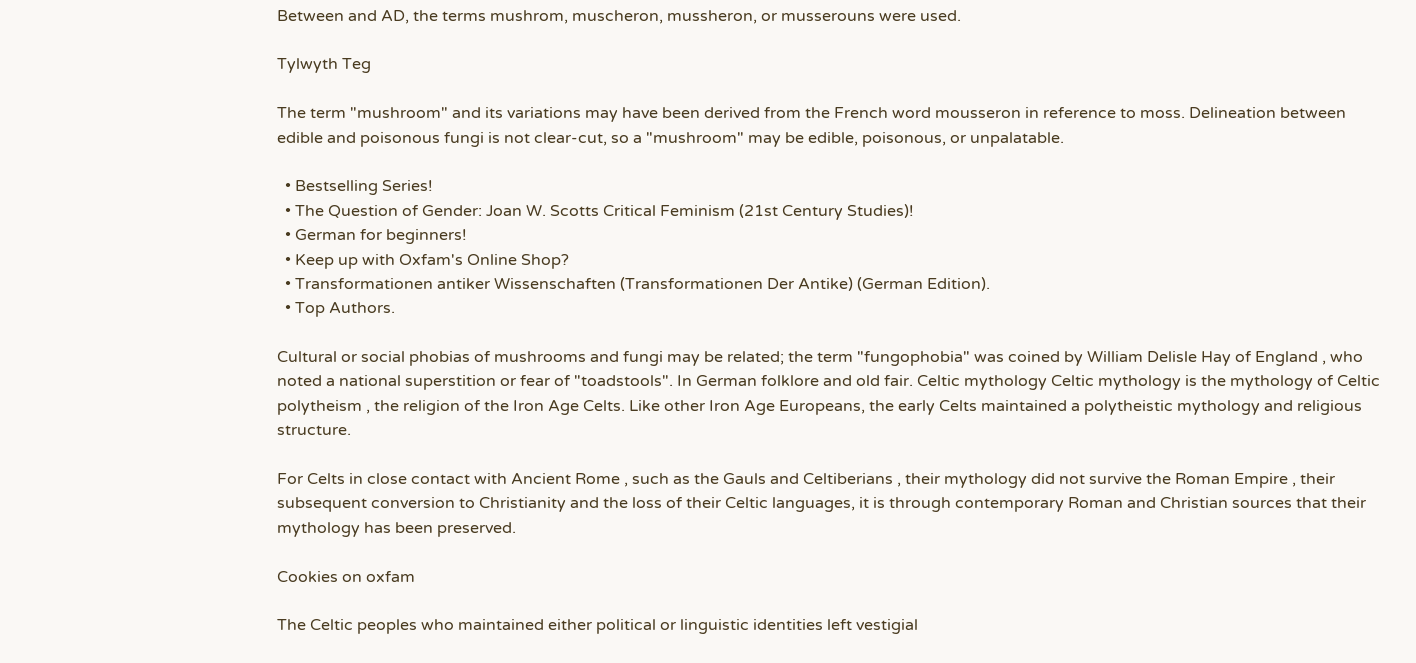Between and AD, the terms mushrom, muscheron, mussheron, or musserouns were used.

Tylwyth Teg

The term "mushroom" and its variations may have been derived from the French word mousseron in reference to moss. Delineation between edible and poisonous fungi is not clear-cut, so a "mushroom" may be edible, poisonous, or unpalatable.

  • Bestselling Series!
  • The Question of Gender: Joan W. Scotts Critical Feminism (21st Century Studies)!
  • German for beginners!
  • Keep up with Oxfam's Online Shop?
  • Transformationen antiker Wissenschaften (Transformationen Der Antike) (German Edition).
  • Top Authors.

Cultural or social phobias of mushrooms and fungi may be related; the term "fungophobia" was coined by William Delisle Hay of England , who noted a national superstition or fear of "toadstools". In German folklore and old fair. Celtic mythology Celtic mythology is the mythology of Celtic polytheism , the religion of the Iron Age Celts. Like other Iron Age Europeans, the early Celts maintained a polytheistic mythology and religious structure.

For Celts in close contact with Ancient Rome , such as the Gauls and Celtiberians , their mythology did not survive the Roman Empire , their subsequent conversion to Christianity and the loss of their Celtic languages, it is through contemporary Roman and Christian sources that their mythology has been preserved.

Cookies on oxfam

The Celtic peoples who maintained either political or linguistic identities left vestigial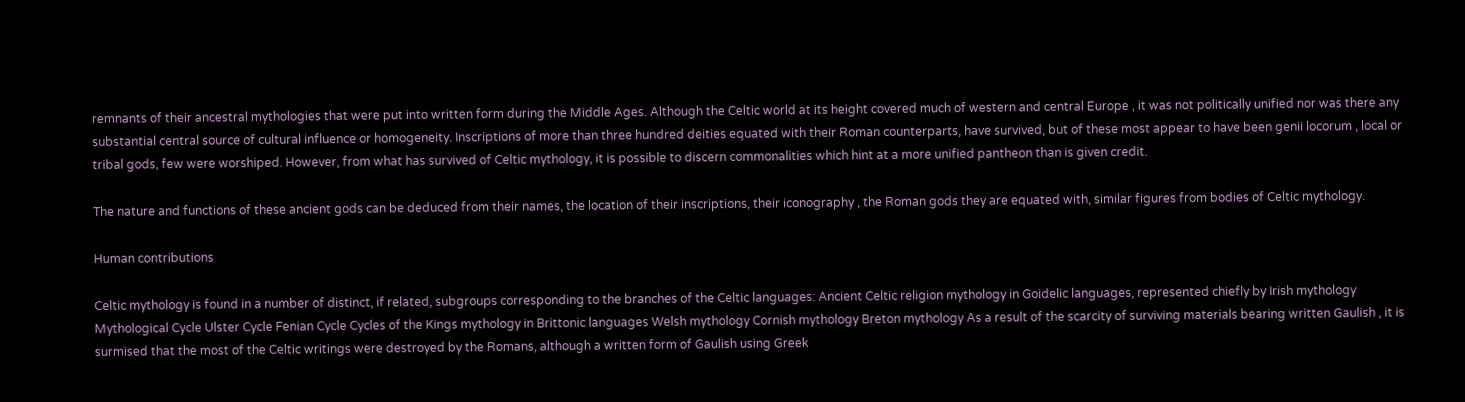remnants of their ancestral mythologies that were put into written form during the Middle Ages. Although the Celtic world at its height covered much of western and central Europe , it was not politically unified nor was there any substantial central source of cultural influence or homogeneity. Inscriptions of more than three hundred deities equated with their Roman counterparts, have survived, but of these most appear to have been genii locorum , local or tribal gods, few were worshiped. However, from what has survived of Celtic mythology, it is possible to discern commonalities which hint at a more unified pantheon than is given credit.

The nature and functions of these ancient gods can be deduced from their names, the location of their inscriptions, their iconography , the Roman gods they are equated with, similar figures from bodies of Celtic mythology.

Human contributions

Celtic mythology is found in a number of distinct, if related, subgroups corresponding to the branches of the Celtic languages: Ancient Celtic religion mythology in Goidelic languages, represented chiefly by Irish mythology Mythological Cycle Ulster Cycle Fenian Cycle Cycles of the Kings mythology in Brittonic languages Welsh mythology Cornish mythology Breton mythology As a result of the scarcity of surviving materials bearing written Gaulish , it is surmised that the most of the Celtic writings were destroyed by the Romans, although a written form of Gaulish using Greek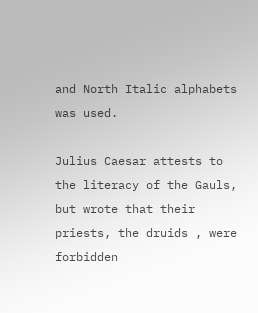and North Italic alphabets was used.

Julius Caesar attests to the literacy of the Gauls, but wrote that their priests, the druids , were forbidden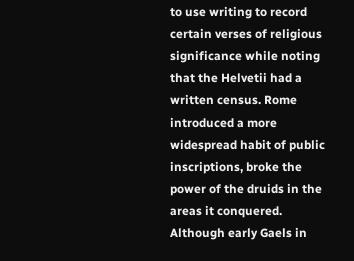to use writing to record certain verses of religious significance while noting that the Helvetii had a written census. Rome introduced a more widespread habit of public inscriptions, broke the power of the druids in the areas it conquered. Although early Gaels in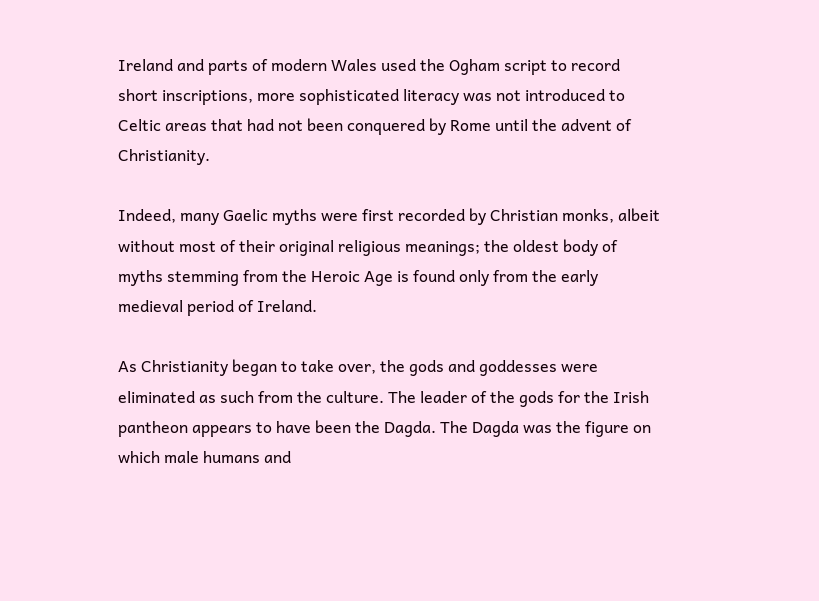Ireland and parts of modern Wales used the Ogham script to record short inscriptions, more sophisticated literacy was not introduced to Celtic areas that had not been conquered by Rome until the advent of Christianity.

Indeed, many Gaelic myths were first recorded by Christian monks, albeit without most of their original religious meanings; the oldest body of myths stemming from the Heroic Age is found only from the early medieval period of Ireland.

As Christianity began to take over, the gods and goddesses were eliminated as such from the culture. The leader of the gods for the Irish pantheon appears to have been the Dagda. The Dagda was the figure on which male humans and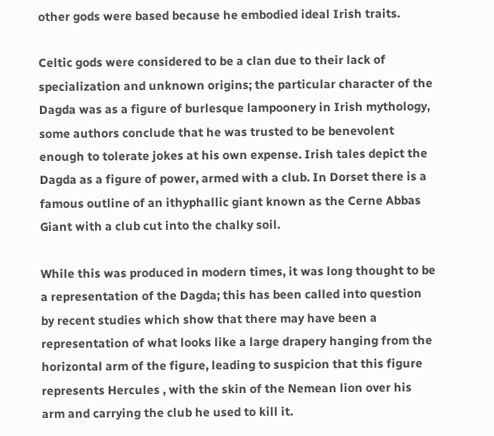other gods were based because he embodied ideal Irish traits.

Celtic gods were considered to be a clan due to their lack of specialization and unknown origins; the particular character of the Dagda was as a figure of burlesque lampoonery in Irish mythology, some authors conclude that he was trusted to be benevolent enough to tolerate jokes at his own expense. Irish tales depict the Dagda as a figure of power, armed with a club. In Dorset there is a famous outline of an ithyphallic giant known as the Cerne Abbas Giant with a club cut into the chalky soil.

While this was produced in modern times, it was long thought to be a representation of the Dagda; this has been called into question by recent studies which show that there may have been a representation of what looks like a large drapery hanging from the horizontal arm of the figure, leading to suspicion that this figure represents Hercules , with the skin of the Nemean lion over his arm and carrying the club he used to kill it.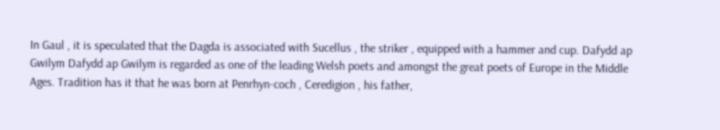In Gaul , it is speculated that the Dagda is associated with Sucellus , the striker , equipped with a hammer and cup. Dafydd ap Gwilym Dafydd ap Gwilym is regarded as one of the leading Welsh poets and amongst the great poets of Europe in the Middle Ages. Tradition has it that he was born at Penrhyn-coch , Ceredigion , his father,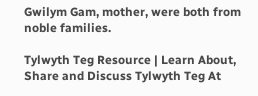Gwilym Gam, mother, were both from noble families.

Tylwyth Teg Resource | Learn About, Share and Discuss Tylwyth Teg At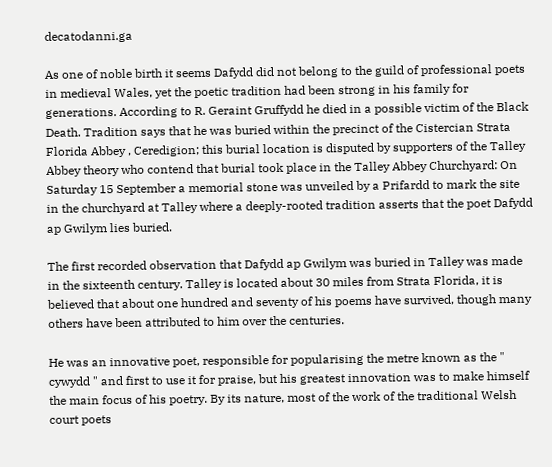decatodanni.ga

As one of noble birth it seems Dafydd did not belong to the guild of professional poets in medieval Wales, yet the poetic tradition had been strong in his family for generations. According to R. Geraint Gruffydd he died in a possible victim of the Black Death. Tradition says that he was buried within the precinct of the Cistercian Strata Florida Abbey , Ceredigion; this burial location is disputed by supporters of the Talley Abbey theory who contend that burial took place in the Talley Abbey Churchyard: On Saturday 15 September a memorial stone was unveiled by a Prifardd to mark the site in the churchyard at Talley where a deeply-rooted tradition asserts that the poet Dafydd ap Gwilym lies buried.

The first recorded observation that Dafydd ap Gwilym was buried in Talley was made in the sixteenth century. Talley is located about 30 miles from Strata Florida, it is believed that about one hundred and seventy of his poems have survived, though many others have been attributed to him over the centuries.

He was an innovative poet, responsible for popularising the metre known as the " cywydd " and first to use it for praise, but his greatest innovation was to make himself the main focus of his poetry. By its nature, most of the work of the traditional Welsh court poets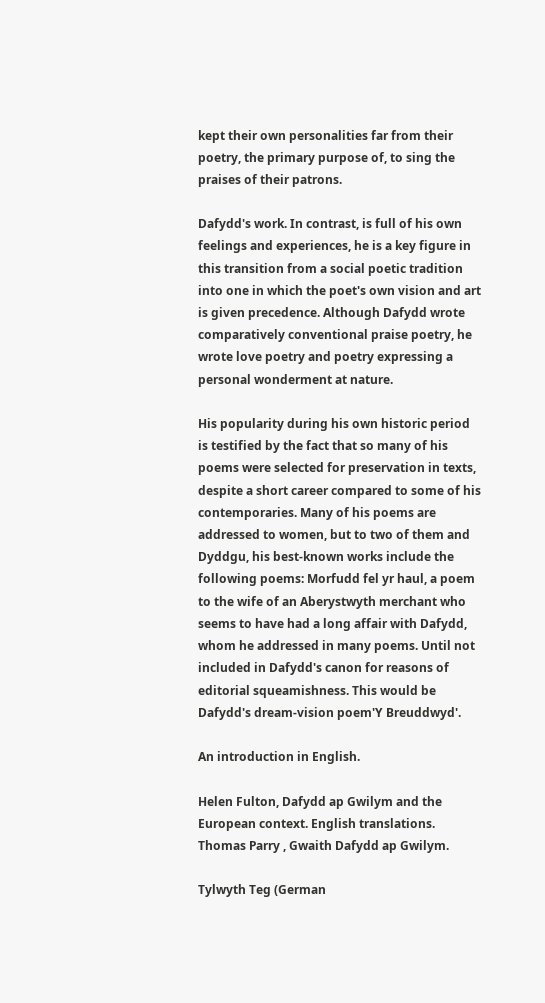kept their own personalities far from their poetry, the primary purpose of, to sing the praises of their patrons.

Dafydd's work. In contrast, is full of his own feelings and experiences, he is a key figure in this transition from a social poetic tradition into one in which the poet's own vision and art is given precedence. Although Dafydd wrote comparatively conventional praise poetry, he wrote love poetry and poetry expressing a personal wonderment at nature.

His popularity during his own historic period is testified by the fact that so many of his poems were selected for preservation in texts, despite a short career compared to some of his contemporaries. Many of his poems are addressed to women, but to two of them and Dyddgu, his best-known works include the following poems: Morfudd fel yr haul, a poem to the wife of an Aberystwyth merchant who seems to have had a long affair with Dafydd, whom he addressed in many poems. Until not included in Dafydd's canon for reasons of editorial squeamishness. This would be Dafydd's dream-vision poem'Y Breuddwyd'.

An introduction in English.

Helen Fulton, Dafydd ap Gwilym and the European context. English translations. Thomas Parry , Gwaith Dafydd ap Gwilym.

Tylwyth Teg (German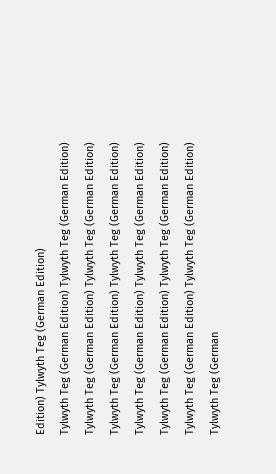Edition) Tylwyth Teg (German Edition)
Tylwyth Teg (German Edition) Tylwyth Teg (German Edition)
Tylwyth Teg (German Edition) Tylwyth Teg (German Edition)
Tylwyth Teg (German Edition) Tylwyth Teg (German Edition)
Tylwyth Teg (German Edition) Tylwyth Teg (German Edition)
Tylwyth Teg (German Edition) Tylwyth Teg (German Edition)
Tylwyth Teg (German Edition) Tylwyth Teg (German Edition)
Tylwyth Teg (German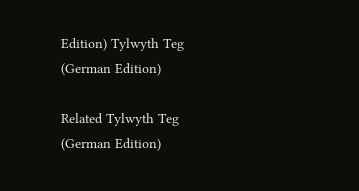Edition) Tylwyth Teg (German Edition)

Related Tylwyth Teg (German Edition)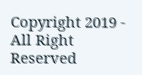Copyright 2019 - All Right Reserved